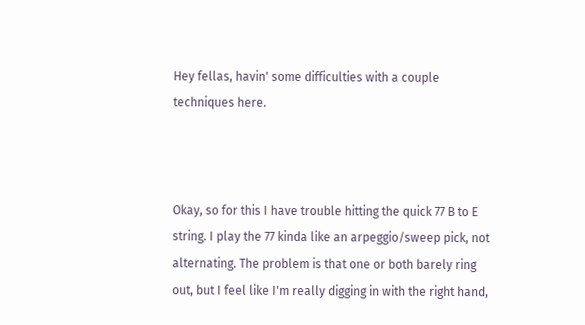Hey fellas, havin' some difficulties with a couple techniques here.



Okay, so for this I have trouble hitting the quick 77 B to E string. I play the 77 kinda like an arpeggio/sweep pick, not alternating. The problem is that one or both barely ring out, but I feel like I'm really digging in with the right hand,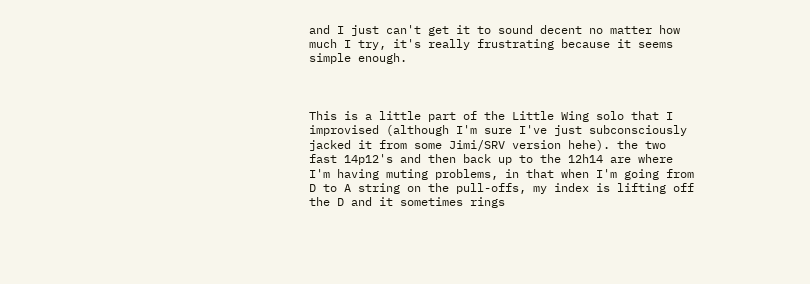and I just can't get it to sound decent no matter how much I try, it's really frustrating because it seems simple enough.



This is a little part of the Little Wing solo that I improvised (although I'm sure I've just subconsciously jacked it from some Jimi/SRV version hehe). the two fast 14p12's and then back up to the 12h14 are where I'm having muting problems, in that when I'm going from D to A string on the pull-offs, my index is lifting off the D and it sometimes rings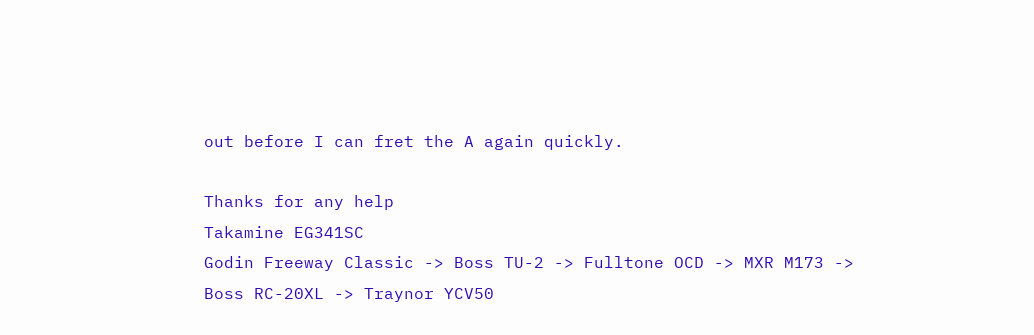out before I can fret the A again quickly.

Thanks for any help
Takamine EG341SC
Godin Freeway Classic -> Boss TU-2 -> Fulltone OCD -> MXR M173 -> Boss RC-20XL -> Traynor YCV50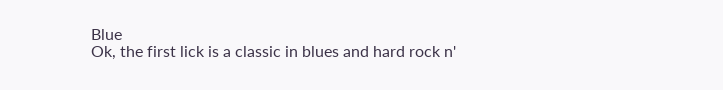Blue
Ok, the first lick is a classic in blues and hard rock n'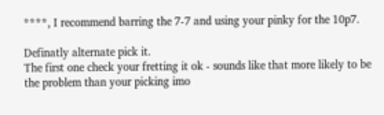****, I recommend barring the 7-7 and using your pinky for the 10p7.

Definatly alternate pick it.
The first one check your fretting it ok - sounds like that more likely to be the problem than your picking imo